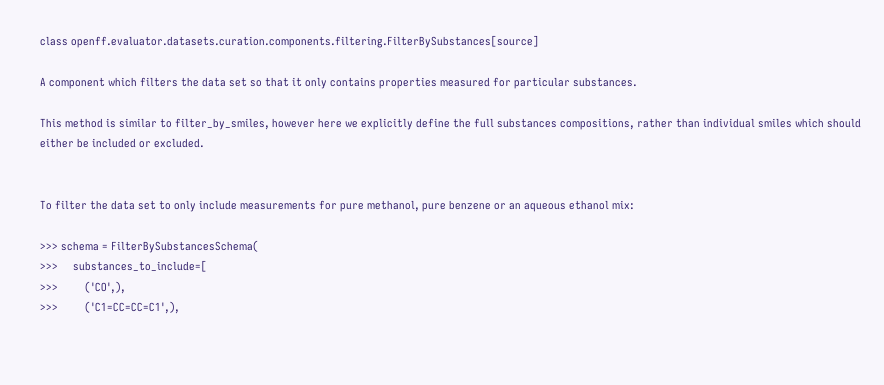class openff.evaluator.datasets.curation.components.filtering.FilterBySubstances[source]

A component which filters the data set so that it only contains properties measured for particular substances.

This method is similar to filter_by_smiles, however here we explicitly define the full substances compositions, rather than individual smiles which should either be included or excluded.


To filter the data set to only include measurements for pure methanol, pure benzene or an aqueous ethanol mix:

>>> schema = FilterBySubstancesSchema(
>>>     substances_to_include=[
>>>         ('CO',),
>>>         ('C1=CC=CC=C1',),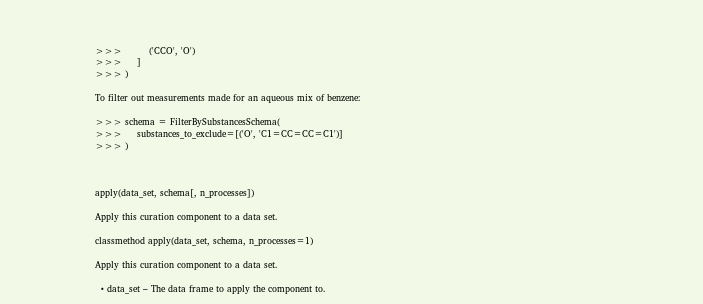>>>         ('CCO', 'O')
>>>     ]
>>> )

To filter out measurements made for an aqueous mix of benzene:

>>> schema = FilterBySubstancesSchema(
>>>     substances_to_exclude=[('O', 'C1=CC=CC=C1')]
>>> )



apply(data_set, schema[, n_processes])

Apply this curation component to a data set.

classmethod apply(data_set, schema, n_processes=1)

Apply this curation component to a data set.

  • data_set – The data frame to apply the component to.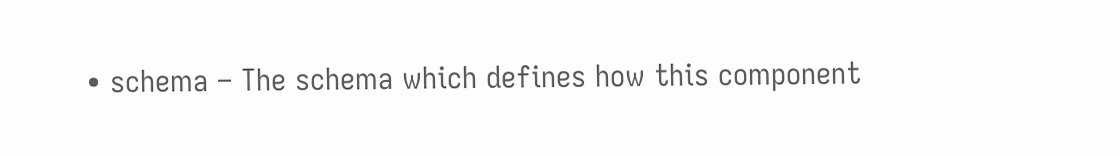• schema – The schema which defines how this component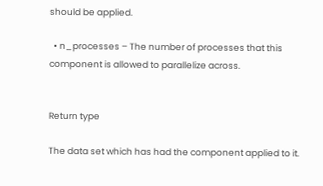should be applied.

  • n_processes – The number of processes that this component is allowed to parallelize across.


Return type

The data set which has had the component applied to it.